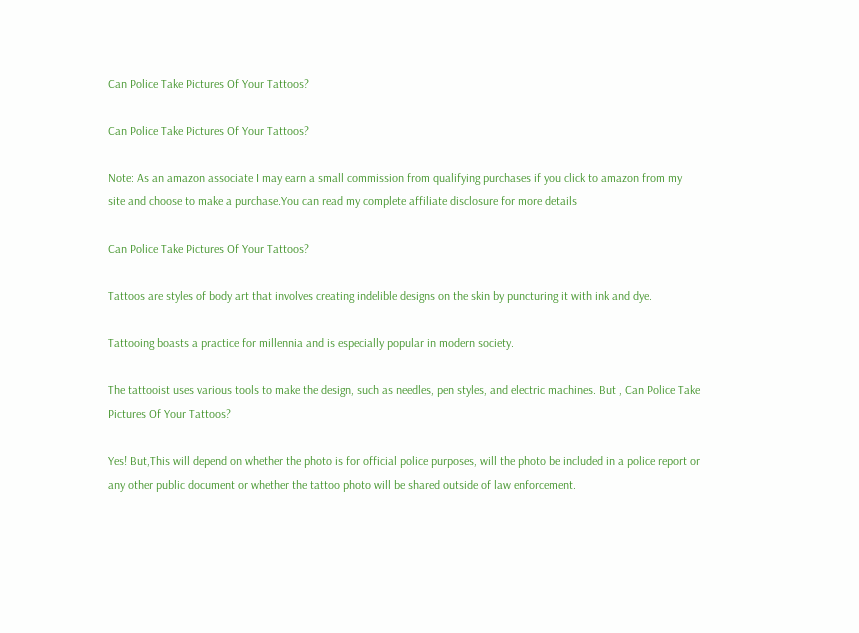Can Police Take Pictures Of Your Tattoos?

Can Police Take Pictures Of Your Tattoos?

Note: As an amazon associate I may earn a small commission from qualifying purchases if you click to amazon from my site and choose to make a purchase.You can read my complete affiliate disclosure for more details

Can Police Take Pictures Of Your Tattoos?

Tattoos are styles of body art that involves creating indelible designs on the skin by puncturing it with ink and dye.

Tattooing boasts a practice for millennia and is especially popular in modern society.

The tattooist uses various tools to make the design, such as needles, pen styles, and electric machines. But , Can Police Take Pictures Of Your Tattoos?

Yes! But,This will depend on whether the photo is for official police purposes, will the photo be included in a police report or any other public document or whether the tattoo photo will be shared outside of law enforcement.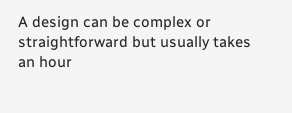A design can be complex or straightforward but usually takes an hour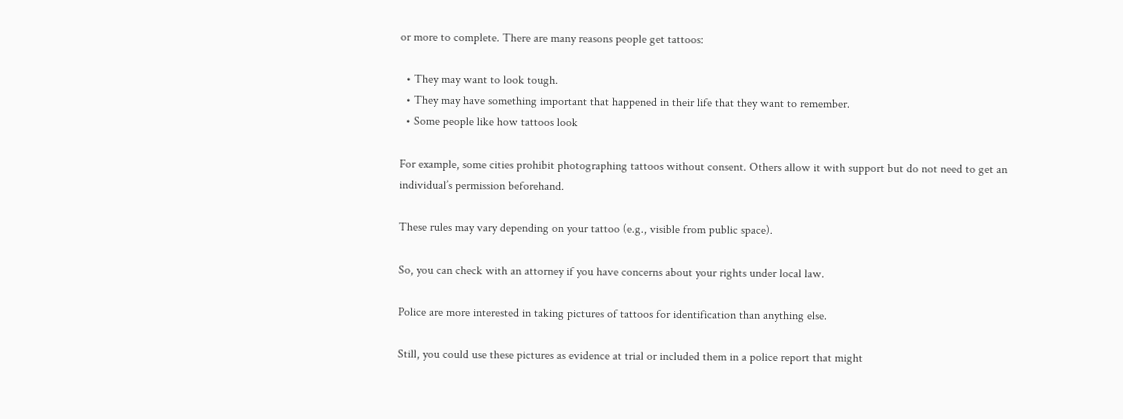or more to complete. There are many reasons people get tattoos:

  • They may want to look tough.
  • They may have something important that happened in their life that they want to remember.
  • Some people like how tattoos look

For example, some cities prohibit photographing tattoos without consent. Others allow it with support but do not need to get an individual’s permission beforehand.

These rules may vary depending on your tattoo (e.g., visible from public space).

So, you can check with an attorney if you have concerns about your rights under local law.

Police are more interested in taking pictures of tattoos for identification than anything else.

Still, you could use these pictures as evidence at trial or included them in a police report that might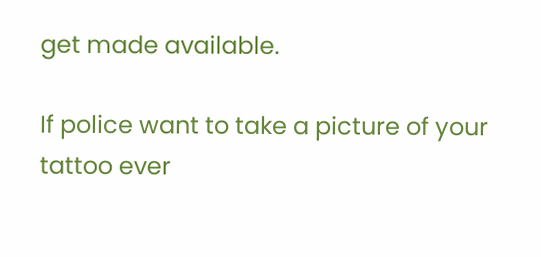get made available.

If police want to take a picture of your tattoo ever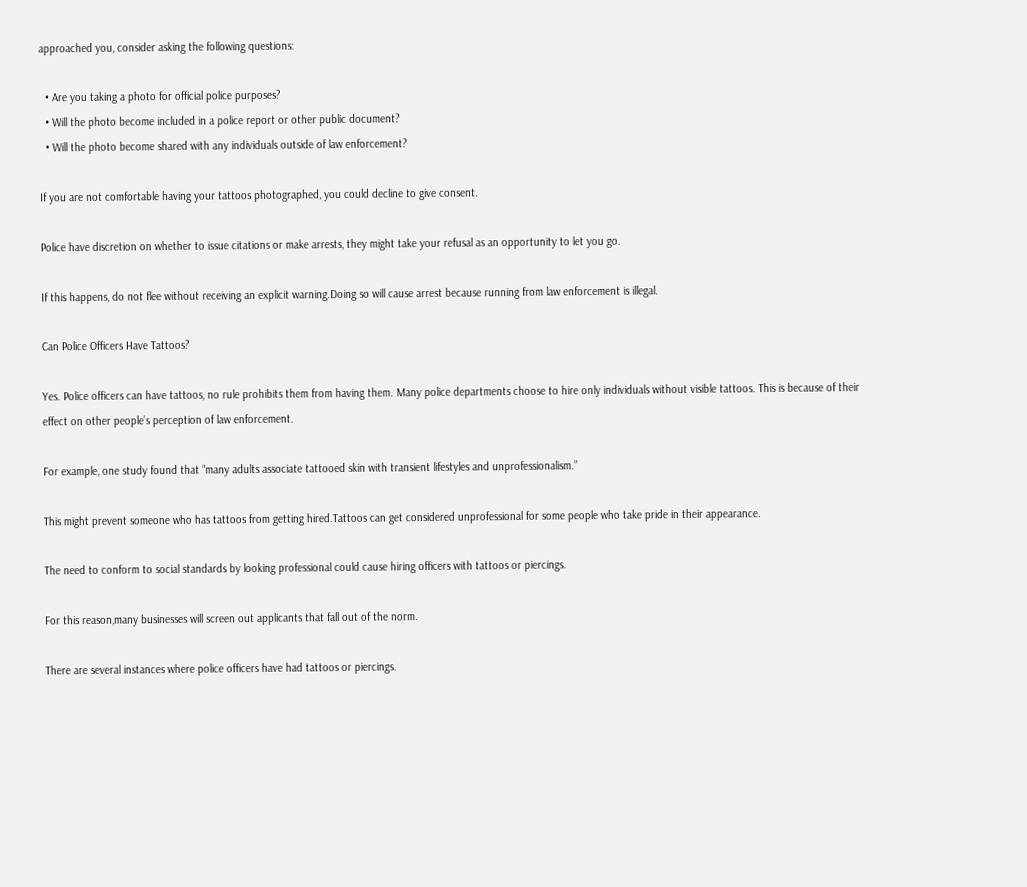approached you, consider asking the following questions:

  • Are you taking a photo for official police purposes?
  • Will the photo become included in a police report or other public document?
  • Will the photo become shared with any individuals outside of law enforcement?

If you are not comfortable having your tattoos photographed, you could decline to give consent.

Police have discretion on whether to issue citations or make arrests, they might take your refusal as an opportunity to let you go.

If this happens, do not flee without receiving an explicit warning.Doing so will cause arrest because running from law enforcement is illegal.

Can Police Officers Have Tattoos?

Yes. Police officers can have tattoos, no rule prohibits them from having them. Many police departments choose to hire only individuals without visible tattoos. This is because of their effect on other people’s perception of law enforcement.

For example, one study found that “many adults associate tattooed skin with transient lifestyles and unprofessionalism.”

This might prevent someone who has tattoos from getting hired.Tattoos can get considered unprofessional for some people who take pride in their appearance.

The need to conform to social standards by looking professional could cause hiring officers with tattoos or piercings.

For this reason,many businesses will screen out applicants that fall out of the norm.

There are several instances where police officers have had tattoos or piercings.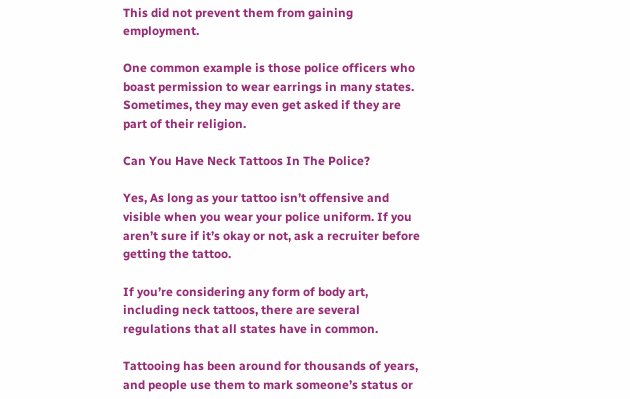This did not prevent them from gaining employment.

One common example is those police officers who boast permission to wear earrings in many states. Sometimes, they may even get asked if they are part of their religion.

Can You Have Neck Tattoos In The Police?

Yes, As long as your tattoo isn’t offensive and visible when you wear your police uniform. If you aren’t sure if it’s okay or not, ask a recruiter before getting the tattoo.

If you’re considering any form of body art, including neck tattoos, there are several regulations that all states have in common.

Tattooing has been around for thousands of years, and people use them to mark someone’s status or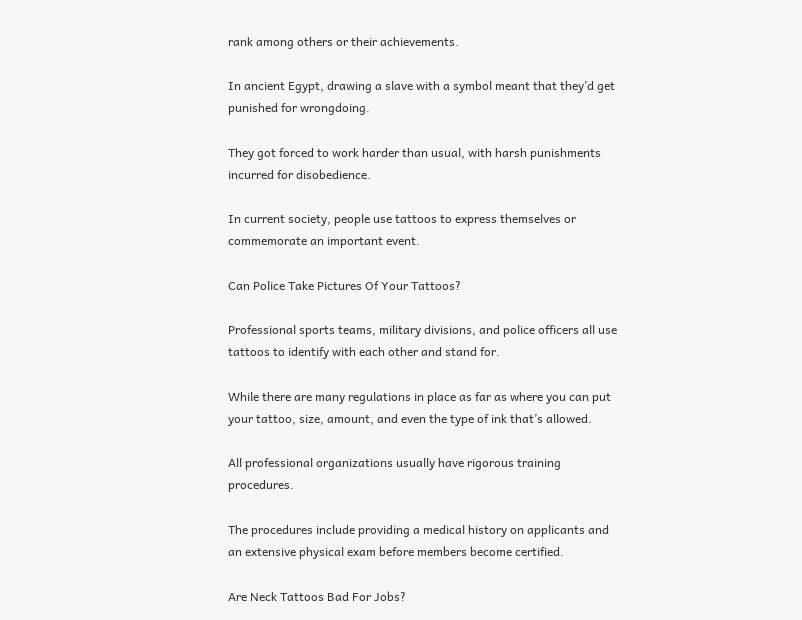rank among others or their achievements.

In ancient Egypt, drawing a slave with a symbol meant that they’d get punished for wrongdoing.

They got forced to work harder than usual, with harsh punishments incurred for disobedience.

In current society, people use tattoos to express themselves or commemorate an important event.

Can Police Take Pictures Of Your Tattoos?

Professional sports teams, military divisions, and police officers all use tattoos to identify with each other and stand for.

While there are many regulations in place as far as where you can put your tattoo, size, amount, and even the type of ink that’s allowed.

All professional organizations usually have rigorous training procedures.

The procedures include providing a medical history on applicants and an extensive physical exam before members become certified.

Are Neck Tattoos Bad For Jobs?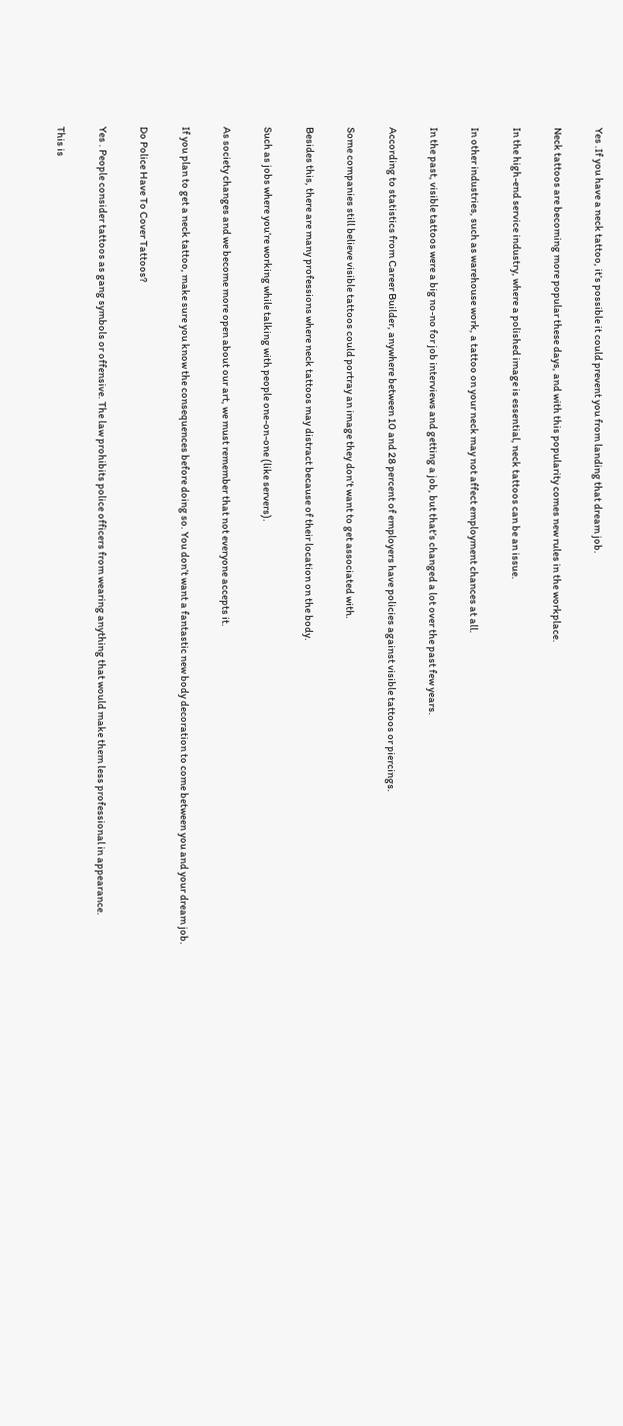Yes .If you have a neck tattoo, it’s possible it could prevent you from landing that dream job.

Neck tattoos are becoming more popular these days, and with this popularity comes new rules in the workplace.

In the high-end service industry, where a polished image is essential, neck tattoos can be an issue.

In other industries, such as warehouse work, a tattoo on your neck may not affect employment chances at all.

In the past, visible tattoos were a big no-no for job interviews and getting a job, but that’s changed a lot over the past few years.

According to statistics from Career Builder, anywhere between 10 and 28 percent of employers have policies against visible tattoos or piercings.

Some companies still believe visible tattoos could portray an image they don’t want to get associated with.

Besides this, there are many professions where neck tattoos may distract because of their location on the body.

Such as jobs where you’re working while talking with people one-on-one (like servers).

As society changes and we become more open about our art, we must remember that not everyone accepts it.

If you plan to get a neck tattoo, make sure you know the consequences before doing so. You don’t want a fantastic new body decoration to come between you and your dream job.

Do Police Have To Cover Tattoos?

Yes . People consider tattoos as gang symbols or offensive. The law prohibits police officers from wearing anything that would make them less professional in appearance.

This is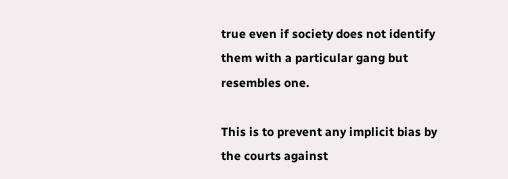true even if society does not identify them with a particular gang but resembles one.

This is to prevent any implicit bias by the courts against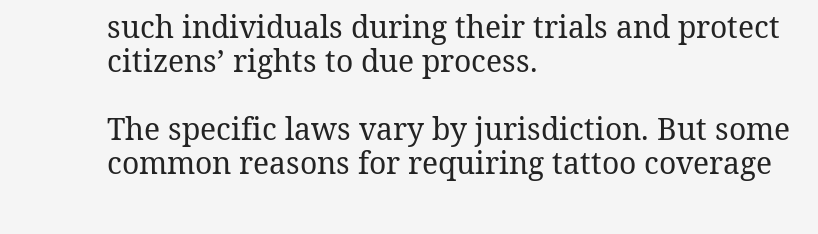such individuals during their trials and protect citizens’ rights to due process.

The specific laws vary by jurisdiction. But some common reasons for requiring tattoo coverage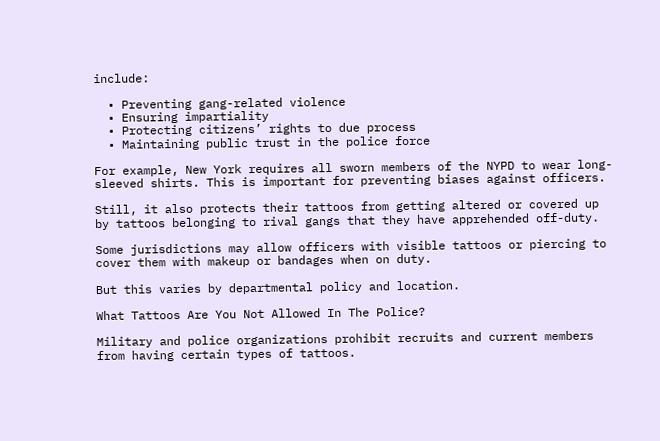include:

  • Preventing gang-related violence
  • Ensuring impartiality
  • Protecting citizens’ rights to due process
  • Maintaining public trust in the police force

For example, New York requires all sworn members of the NYPD to wear long-sleeved shirts. This is important for preventing biases against officers.

Still, it also protects their tattoos from getting altered or covered up by tattoos belonging to rival gangs that they have apprehended off-duty.

Some jurisdictions may allow officers with visible tattoos or piercing to cover them with makeup or bandages when on duty.

But this varies by departmental policy and location.

What Tattoos Are You Not Allowed In The Police?

Military and police organizations prohibit recruits and current members from having certain types of tattoos.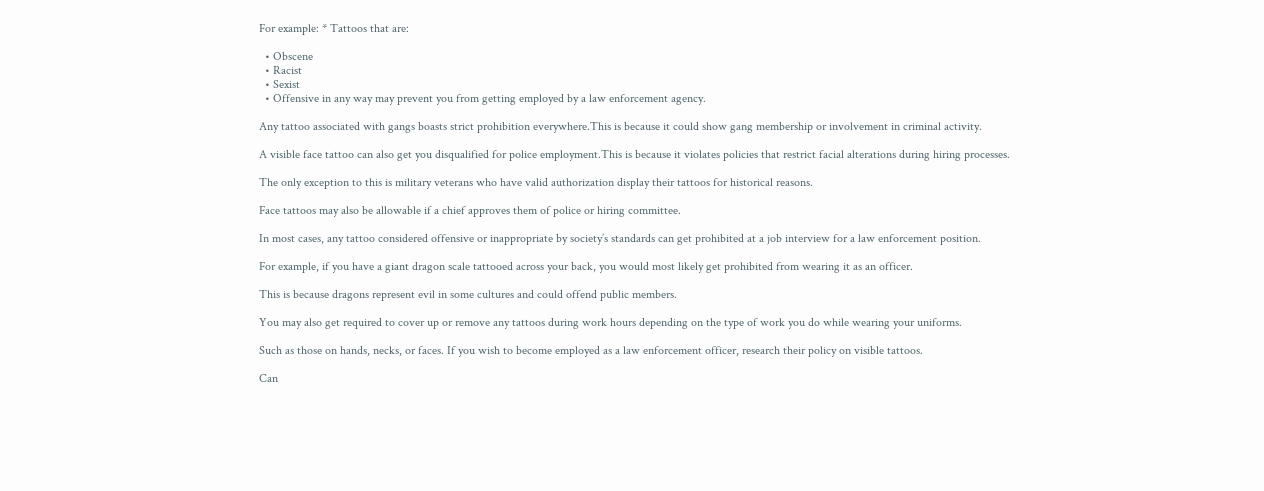For example: * Tattoos that are:

  • Obscene
  • Racist
  • Sexist
  • Offensive in any way may prevent you from getting employed by a law enforcement agency.

Any tattoo associated with gangs boasts strict prohibition everywhere.This is because it could show gang membership or involvement in criminal activity.

A visible face tattoo can also get you disqualified for police employment.This is because it violates policies that restrict facial alterations during hiring processes.

The only exception to this is military veterans who have valid authorization display their tattoos for historical reasons.

Face tattoos may also be allowable if a chief approves them of police or hiring committee.

In most cases, any tattoo considered offensive or inappropriate by society’s standards can get prohibited at a job interview for a law enforcement position.

For example, if you have a giant dragon scale tattooed across your back, you would most likely get prohibited from wearing it as an officer.

This is because dragons represent evil in some cultures and could offend public members.

You may also get required to cover up or remove any tattoos during work hours depending on the type of work you do while wearing your uniforms.

Such as those on hands, necks, or faces. If you wish to become employed as a law enforcement officer, research their policy on visible tattoos.

Can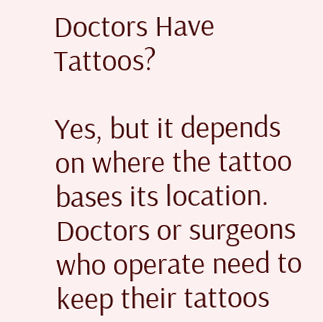Doctors Have Tattoos?

Yes, but it depends on where the tattoo bases its location. Doctors or surgeons who operate need to keep their tattoos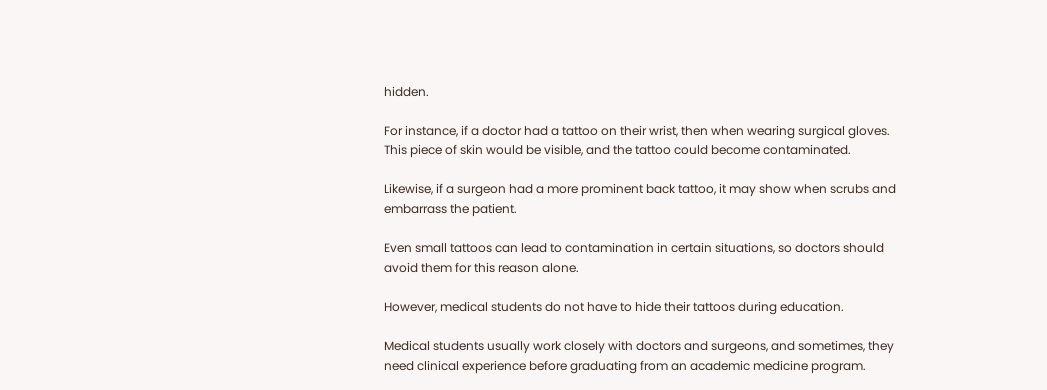hidden.

For instance, if a doctor had a tattoo on their wrist, then when wearing surgical gloves. This piece of skin would be visible, and the tattoo could become contaminated.

Likewise, if a surgeon had a more prominent back tattoo, it may show when scrubs and embarrass the patient.

Even small tattoos can lead to contamination in certain situations, so doctors should avoid them for this reason alone.

However, medical students do not have to hide their tattoos during education.

Medical students usually work closely with doctors and surgeons, and sometimes, they need clinical experience before graduating from an academic medicine program.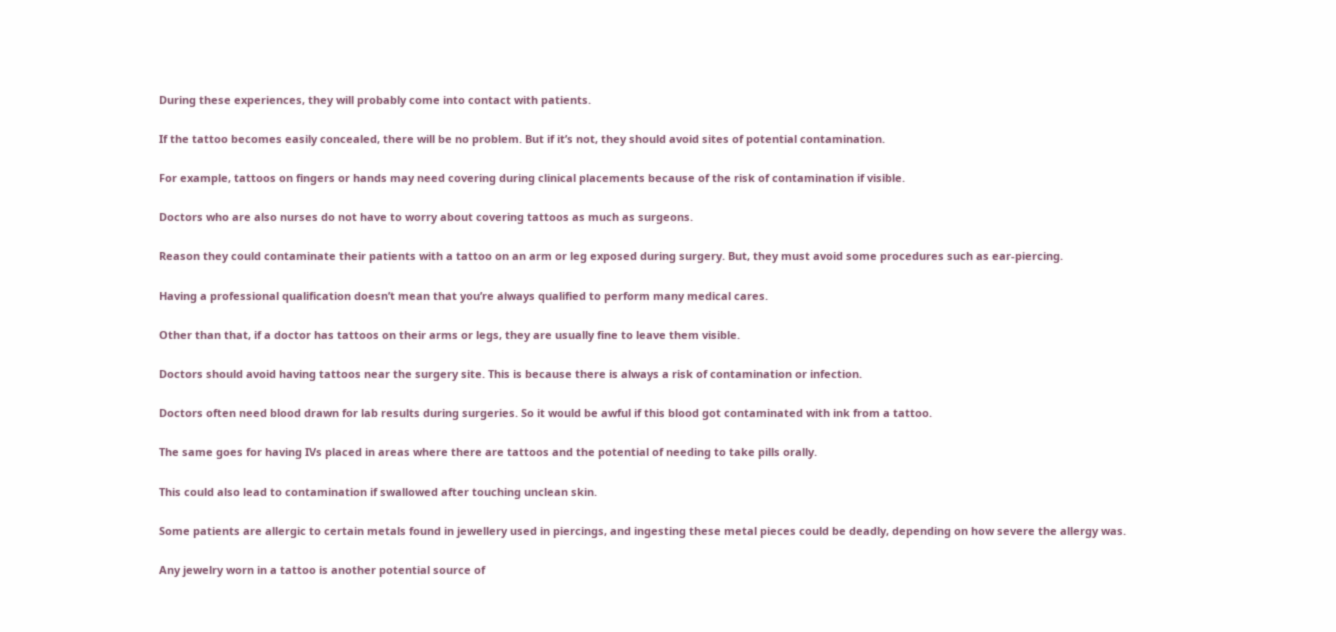During these experiences, they will probably come into contact with patients.

If the tattoo becomes easily concealed, there will be no problem. But if it’s not, they should avoid sites of potential contamination.

For example, tattoos on fingers or hands may need covering during clinical placements because of the risk of contamination if visible.

Doctors who are also nurses do not have to worry about covering tattoos as much as surgeons.

Reason they could contaminate their patients with a tattoo on an arm or leg exposed during surgery. But, they must avoid some procedures such as ear-piercing.

Having a professional qualification doesn’t mean that you’re always qualified to perform many medical cares.

Other than that, if a doctor has tattoos on their arms or legs, they are usually fine to leave them visible.

Doctors should avoid having tattoos near the surgery site. This is because there is always a risk of contamination or infection.

Doctors often need blood drawn for lab results during surgeries. So it would be awful if this blood got contaminated with ink from a tattoo.

The same goes for having IVs placed in areas where there are tattoos and the potential of needing to take pills orally.

This could also lead to contamination if swallowed after touching unclean skin.

Some patients are allergic to certain metals found in jewellery used in piercings, and ingesting these metal pieces could be deadly, depending on how severe the allergy was.

Any jewelry worn in a tattoo is another potential source of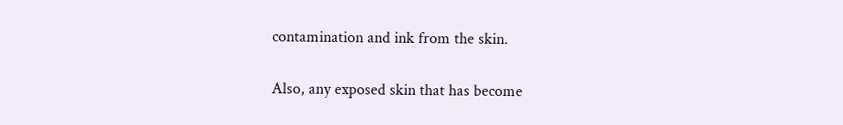contamination and ink from the skin.

Also, any exposed skin that has become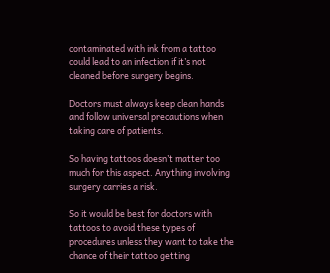contaminated with ink from a tattoo could lead to an infection if it’s not cleaned before surgery begins.

Doctors must always keep clean hands and follow universal precautions when taking care of patients.

So having tattoos doesn’t matter too much for this aspect. Anything involving surgery carries a risk.

So it would be best for doctors with tattoos to avoid these types of procedures unless they want to take the chance of their tattoo getting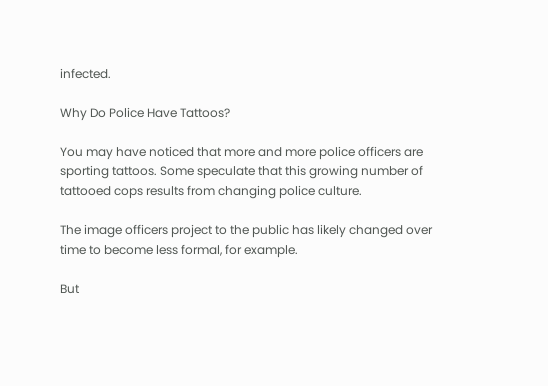infected.

Why Do Police Have Tattoos?

You may have noticed that more and more police officers are sporting tattoos. Some speculate that this growing number of tattooed cops results from changing police culture.

The image officers project to the public has likely changed over time to become less formal, for example.

But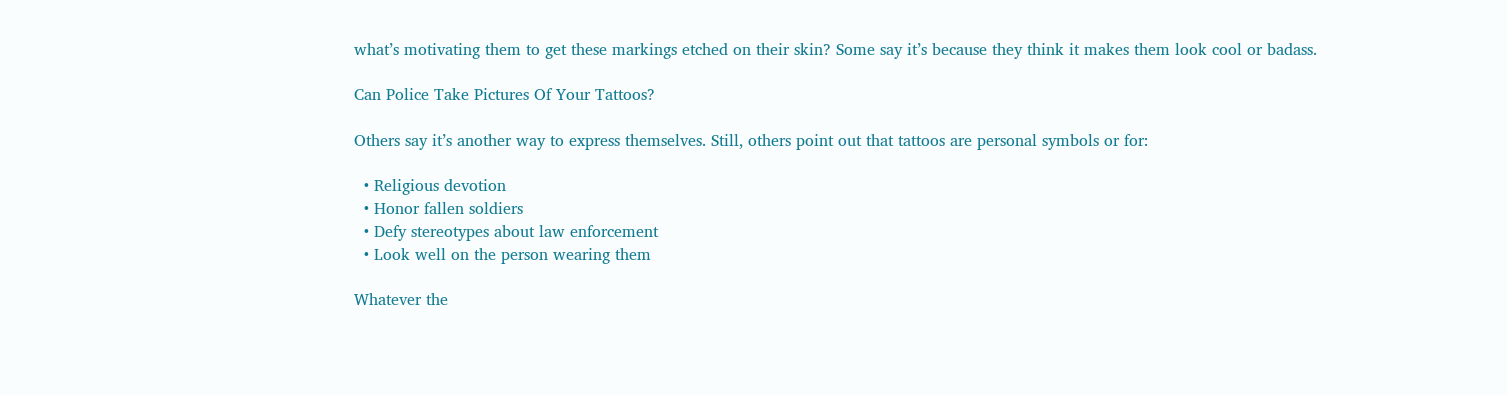what’s motivating them to get these markings etched on their skin? Some say it’s because they think it makes them look cool or badass.

Can Police Take Pictures Of Your Tattoos?

Others say it’s another way to express themselves. Still, others point out that tattoos are personal symbols or for:

  • Religious devotion
  • Honor fallen soldiers
  • Defy stereotypes about law enforcement
  • Look well on the person wearing them

Whatever the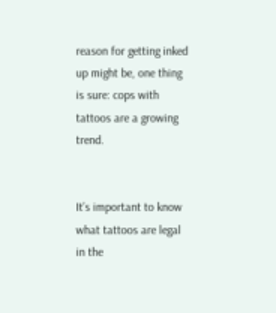reason for getting inked up might be, one thing is sure: cops with tattoos are a growing trend.


It’s important to know what tattoos are legal in the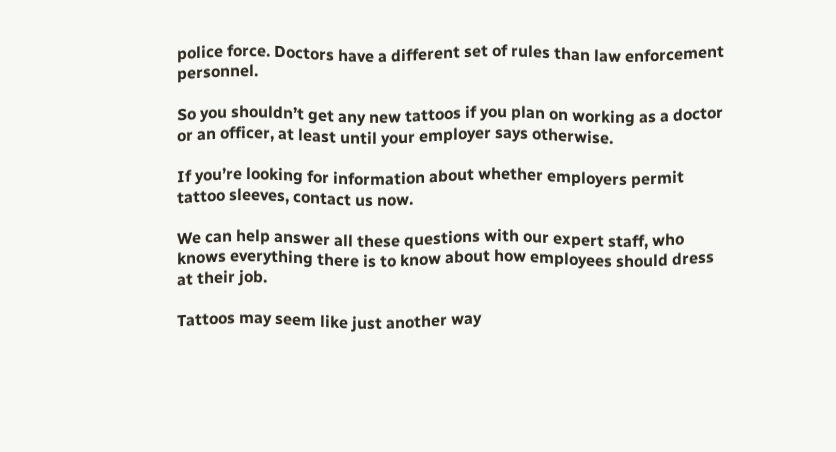police force. Doctors have a different set of rules than law enforcement personnel.

So you shouldn’t get any new tattoos if you plan on working as a doctor or an officer, at least until your employer says otherwise.

If you’re looking for information about whether employers permit tattoo sleeves, contact us now.

We can help answer all these questions with our expert staff, who knows everything there is to know about how employees should dress at their job.

Tattoos may seem like just another way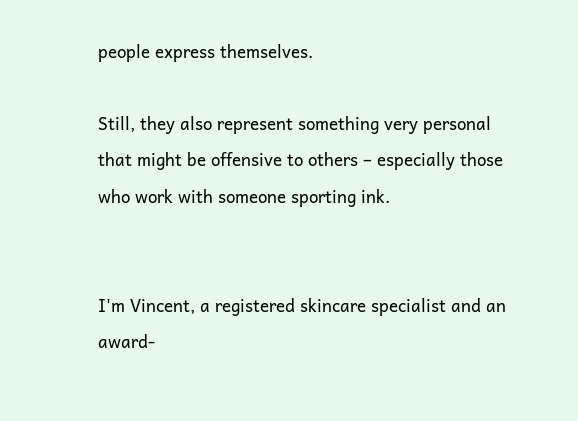people express themselves.

Still, they also represent something very personal that might be offensive to others – especially those who work with someone sporting ink.


I'm Vincent, a registered skincare specialist and an award-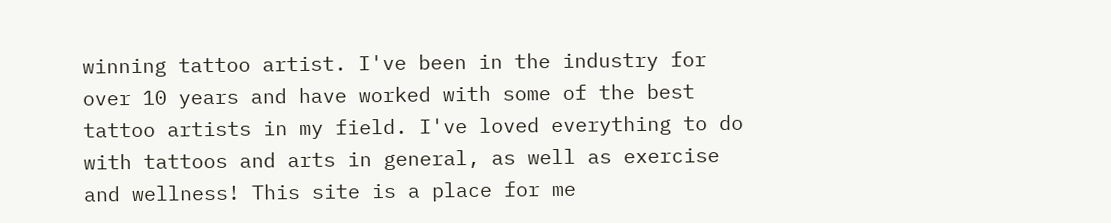winning tattoo artist. I've been in the industry for over 10 years and have worked with some of the best tattoo artists in my field. I've loved everything to do with tattoos and arts in general, as well as exercise and wellness! This site is a place for me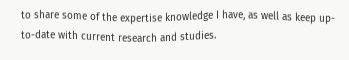to share some of the expertise knowledge I have, as well as keep up-to-date with current research and studies.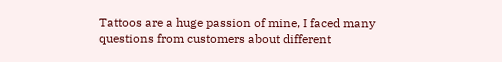Tattoos are a huge passion of mine, I faced many questions from customers about different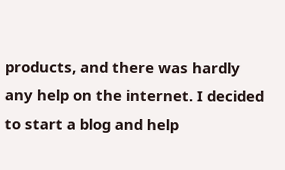products, and there was hardly any help on the internet. I decided to start a blog and help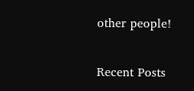other people!

Recent Posts